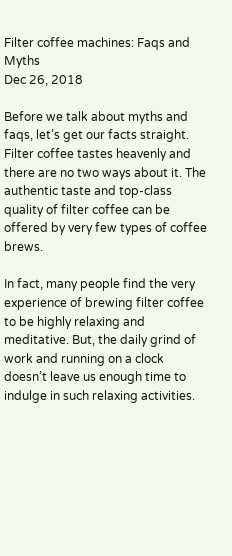Filter coffee machines: Faqs and Myths
Dec 26, 2018

Before we talk about myths and faqs, let’s get our facts straight. Filter coffee tastes heavenly and there are no two ways about it. The authentic taste and top-class quality of filter coffee can be offered by very few types of coffee brews.

In fact, many people find the very experience of brewing filter coffee to be highly relaxing and meditative. But, the daily grind of work and running on a clock doesn’t leave us enough time to indulge in such relaxing activities.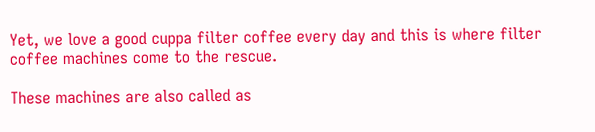Yet, we love a good cuppa filter coffee every day and this is where filter coffee machines come to the rescue.

These machines are also called as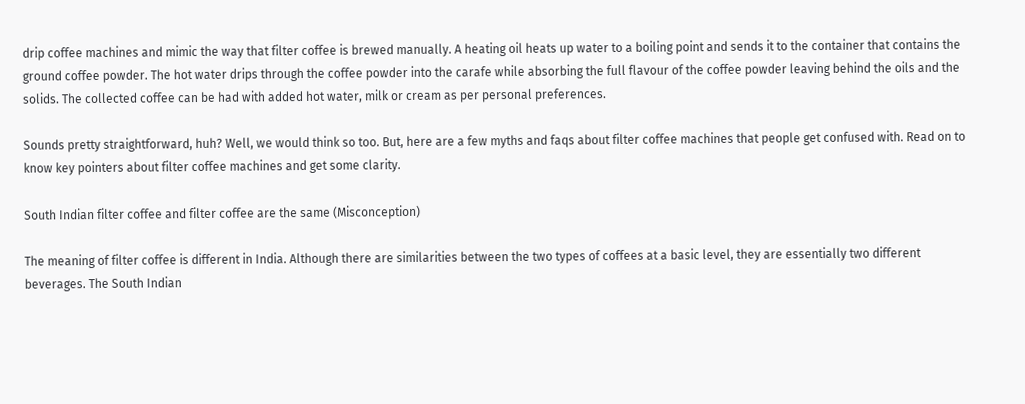drip coffee machines and mimic the way that filter coffee is brewed manually. A heating oil heats up water to a boiling point and sends it to the container that contains the ground coffee powder. The hot water drips through the coffee powder into the carafe while absorbing the full flavour of the coffee powder leaving behind the oils and the solids. The collected coffee can be had with added hot water, milk or cream as per personal preferences.

Sounds pretty straightforward, huh? Well, we would think so too. But, here are a few myths and faqs about filter coffee machines that people get confused with. Read on to know key pointers about filter coffee machines and get some clarity.

South Indian filter coffee and filter coffee are the same (Misconception)

The meaning of filter coffee is different in India. Although there are similarities between the two types of coffees at a basic level, they are essentially two different beverages. The South Indian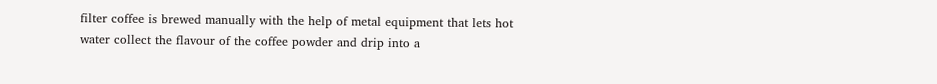filter coffee is brewed manually with the help of metal equipment that lets hot water collect the flavour of the coffee powder and drip into a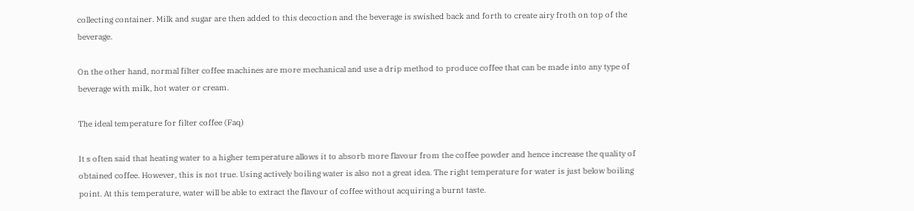collecting container. Milk and sugar are then added to this decoction and the beverage is swished back and forth to create airy froth on top of the beverage.

On the other hand, normal filter coffee machines are more mechanical and use a drip method to produce coffee that can be made into any type of beverage with milk, hot water or cream.

The ideal temperature for filter coffee (Faq)

It s often said that heating water to a higher temperature allows it to absorb more flavour from the coffee powder and hence increase the quality of obtained coffee. However, this is not true. Using actively boiling water is also not a great idea. The right temperature for water is just below boiling point. At this temperature, water will be able to extract the flavour of coffee without acquiring a burnt taste.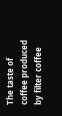The taste of coffee produced by filter coffee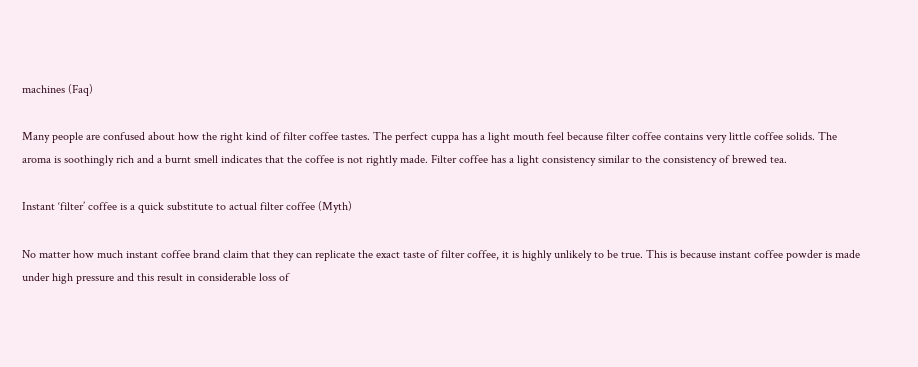machines (Faq)

Many people are confused about how the right kind of filter coffee tastes. The perfect cuppa has a light mouth feel because filter coffee contains very little coffee solids. The aroma is soothingly rich and a burnt smell indicates that the coffee is not rightly made. Filter coffee has a light consistency similar to the consistency of brewed tea.

Instant ‘filter’ coffee is a quick substitute to actual filter coffee (Myth)

No matter how much instant coffee brand claim that they can replicate the exact taste of filter coffee, it is highly unlikely to be true. This is because instant coffee powder is made under high pressure and this result in considerable loss of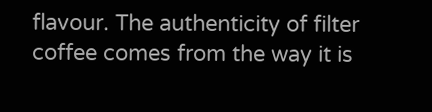flavour. The authenticity of filter coffee comes from the way it is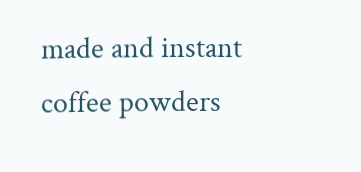made and instant coffee powders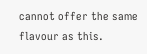cannot offer the same flavour as this.